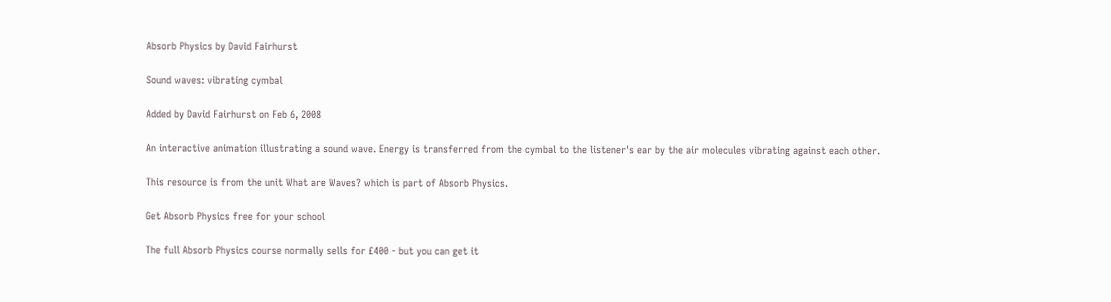Absorb Physics by David Fairhurst

Sound waves: vibrating cymbal

Added by David Fairhurst on Feb 6, 2008

An interactive animation illustrating a sound wave. Energy is transferred from the cymbal to the listener's ear by the air molecules vibrating against each other.

This resource is from the unit What are Waves? which is part of Absorb Physics.

Get Absorb Physics free for your school

The full Absorb Physics course normally sells for £400 - but you can get it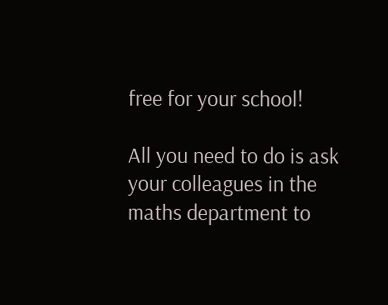free for your school!

All you need to do is ask your colleagues in the maths department to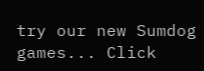try our new Sumdog games... Click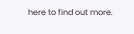here to find out more.